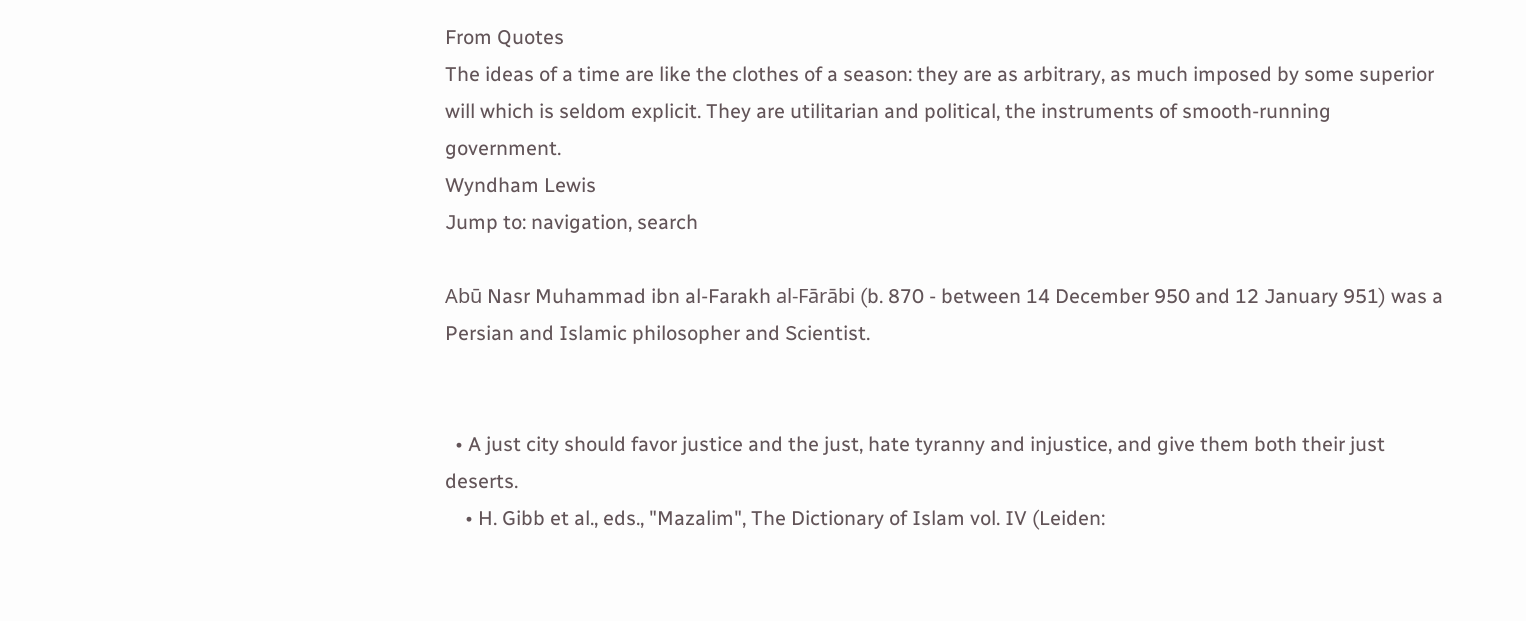From Quotes
The ideas of a time are like the clothes of a season: they are as arbitrary, as much imposed by some superior will which is seldom explicit. They are utilitarian and political, the instruments of smooth-running government.
Wyndham Lewis
Jump to: navigation, search

Abū Nasr Muhammad ibn al-Farakh al-Fārābi (b. 870 - between 14 December 950 and 12 January 951) was a Persian and Islamic philosopher and Scientist.


  • A just city should favor justice and the just, hate tyranny and injustice, and give them both their just deserts.
    • H. Gibb et al., eds., "Mazalim", The Dictionary of Islam vol. IV (Leiden: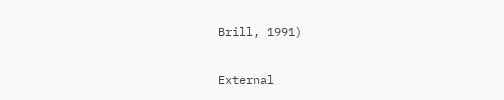Brill, 1991)

External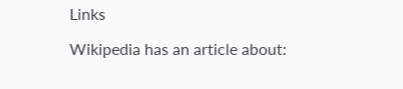Links

Wikipedia has an article about: